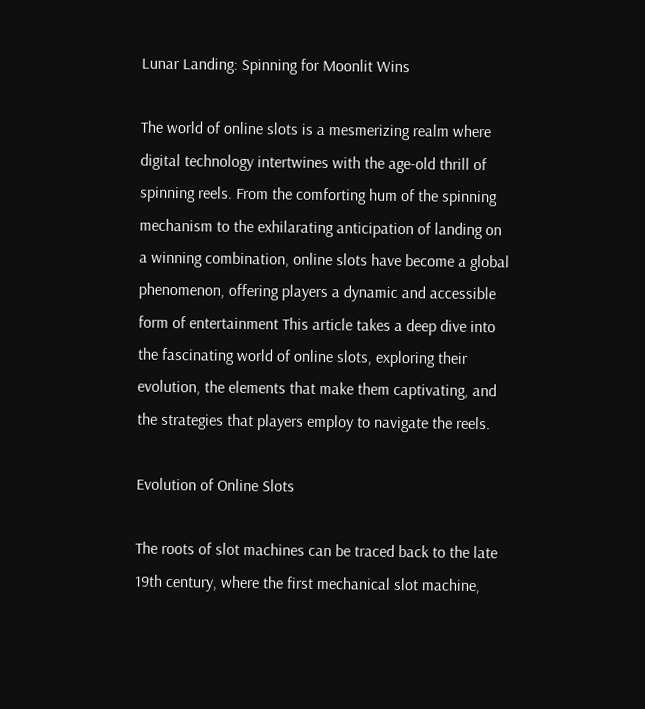Lunar Landing: Spinning for Moonlit Wins

The world of online slots is a mesmerizing realm where digital technology intertwines with the age-old thrill of spinning reels. From the comforting hum of the spinning mechanism to the exhilarating anticipation of landing on a winning combination, online slots have become a global phenomenon, offering players a dynamic and accessible form of entertainment This article takes a deep dive into the fascinating world of online slots, exploring their evolution, the elements that make them captivating, and the strategies that players employ to navigate the reels.

Evolution of Online Slots

The roots of slot machines can be traced back to the late 19th century, where the first mechanical slot machine,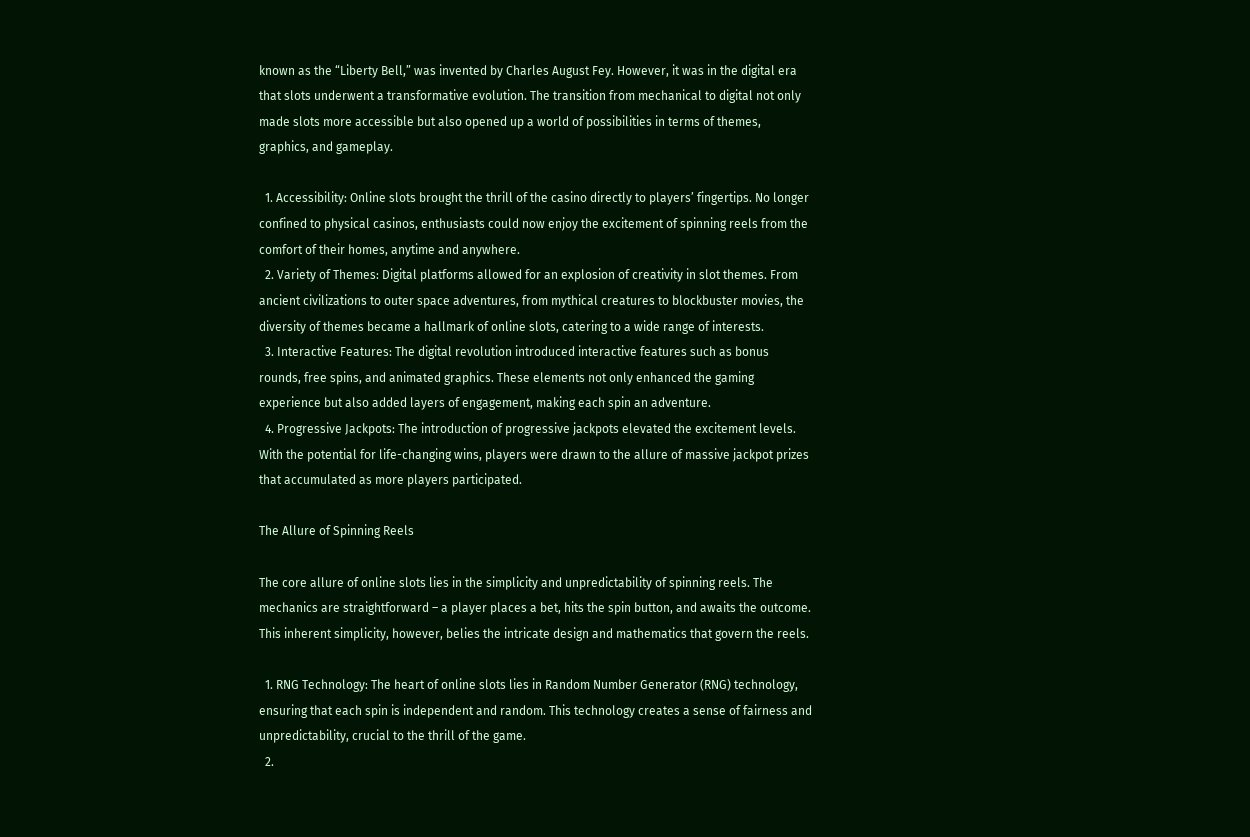known as the “Liberty Bell,” was invented by Charles August Fey. However, it was in the digital era that slots underwent a transformative evolution. The transition from mechanical to digital not only made slots more accessible but also opened up a world of possibilities in terms of themes, graphics, and gameplay.

  1. Accessibility: Online slots brought the thrill of the casino directly to players’ fingertips. No longer confined to physical casinos, enthusiasts could now enjoy the excitement of spinning reels from the comfort of their homes, anytime and anywhere.
  2. Variety of Themes: Digital platforms allowed for an explosion of creativity in slot themes. From ancient civilizations to outer space adventures, from mythical creatures to blockbuster movies, the diversity of themes became a hallmark of online slots, catering to a wide range of interests.
  3. Interactive Features: The digital revolution introduced interactive features such as bonus rounds, free spins, and animated graphics. These elements not only enhanced the gaming experience but also added layers of engagement, making each spin an adventure.
  4. Progressive Jackpots: The introduction of progressive jackpots elevated the excitement levels. With the potential for life-changing wins, players were drawn to the allure of massive jackpot prizes that accumulated as more players participated.

The Allure of Spinning Reels

The core allure of online slots lies in the simplicity and unpredictability of spinning reels. The mechanics are straightforward – a player places a bet, hits the spin button, and awaits the outcome. This inherent simplicity, however, belies the intricate design and mathematics that govern the reels.

  1. RNG Technology: The heart of online slots lies in Random Number Generator (RNG) technology, ensuring that each spin is independent and random. This technology creates a sense of fairness and unpredictability, crucial to the thrill of the game.
  2.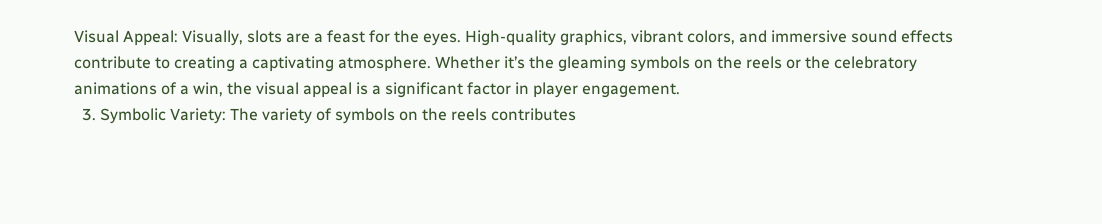Visual Appeal: Visually, slots are a feast for the eyes. High-quality graphics, vibrant colors, and immersive sound effects contribute to creating a captivating atmosphere. Whether it’s the gleaming symbols on the reels or the celebratory animations of a win, the visual appeal is a significant factor in player engagement.
  3. Symbolic Variety: The variety of symbols on the reels contributes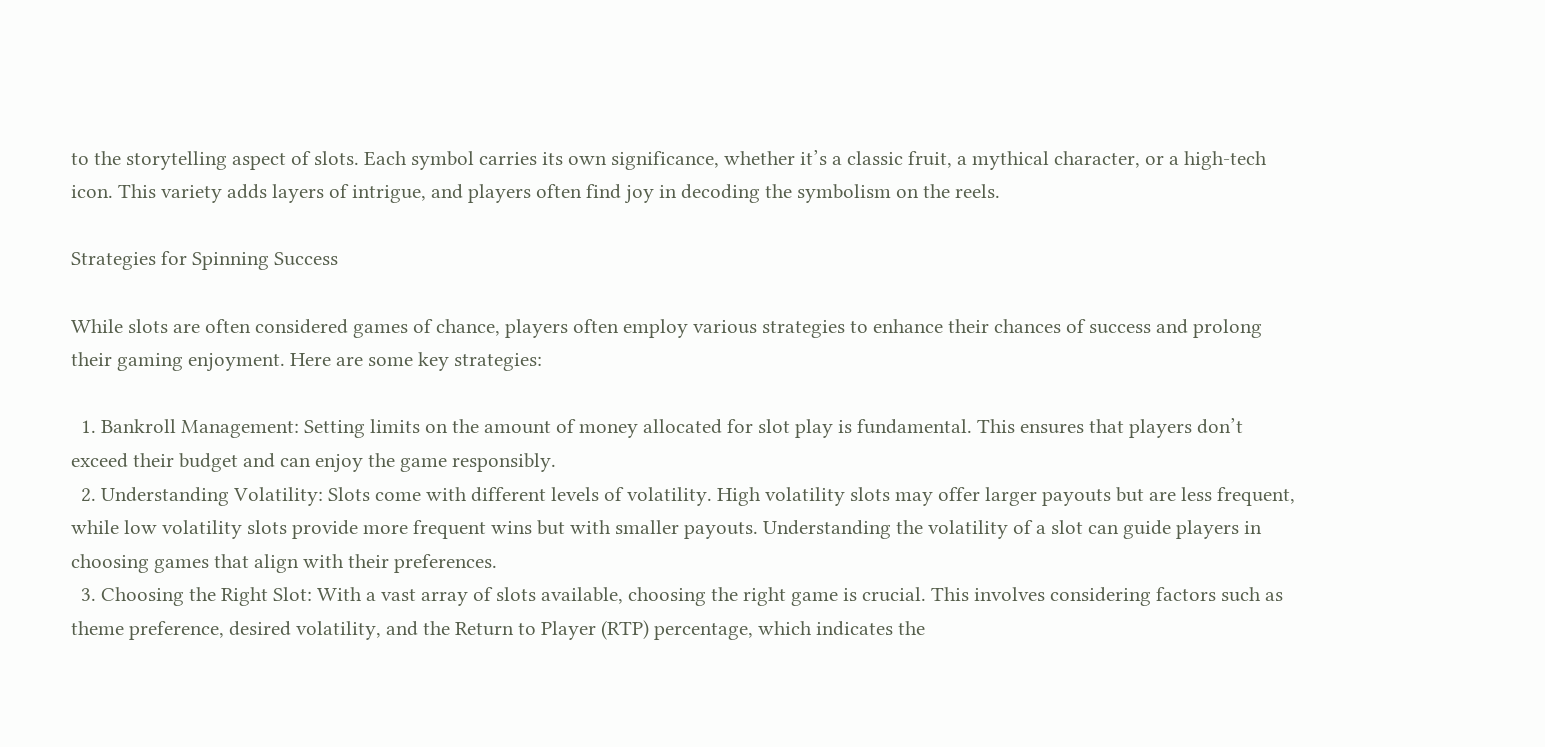to the storytelling aspect of slots. Each symbol carries its own significance, whether it’s a classic fruit, a mythical character, or a high-tech icon. This variety adds layers of intrigue, and players often find joy in decoding the symbolism on the reels.

Strategies for Spinning Success

While slots are often considered games of chance, players often employ various strategies to enhance their chances of success and prolong their gaming enjoyment. Here are some key strategies:

  1. Bankroll Management: Setting limits on the amount of money allocated for slot play is fundamental. This ensures that players don’t exceed their budget and can enjoy the game responsibly.
  2. Understanding Volatility: Slots come with different levels of volatility. High volatility slots may offer larger payouts but are less frequent, while low volatility slots provide more frequent wins but with smaller payouts. Understanding the volatility of a slot can guide players in choosing games that align with their preferences.
  3. Choosing the Right Slot: With a vast array of slots available, choosing the right game is crucial. This involves considering factors such as theme preference, desired volatility, and the Return to Player (RTP) percentage, which indicates the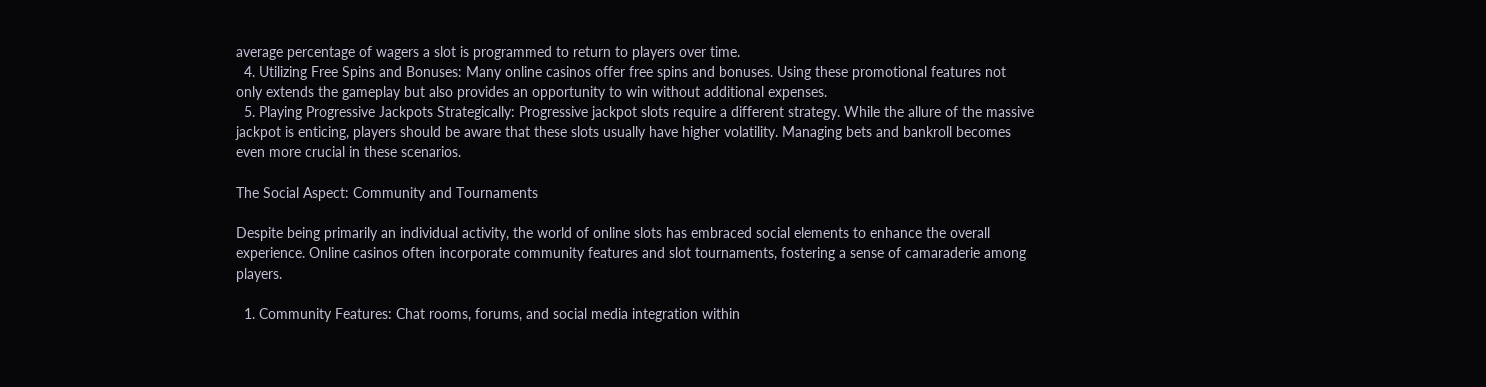average percentage of wagers a slot is programmed to return to players over time.
  4. Utilizing Free Spins and Bonuses: Many online casinos offer free spins and bonuses. Using these promotional features not only extends the gameplay but also provides an opportunity to win without additional expenses.
  5. Playing Progressive Jackpots Strategically: Progressive jackpot slots require a different strategy. While the allure of the massive jackpot is enticing, players should be aware that these slots usually have higher volatility. Managing bets and bankroll becomes even more crucial in these scenarios.

The Social Aspect: Community and Tournaments

Despite being primarily an individual activity, the world of online slots has embraced social elements to enhance the overall experience. Online casinos often incorporate community features and slot tournaments, fostering a sense of camaraderie among players.

  1. Community Features: Chat rooms, forums, and social media integration within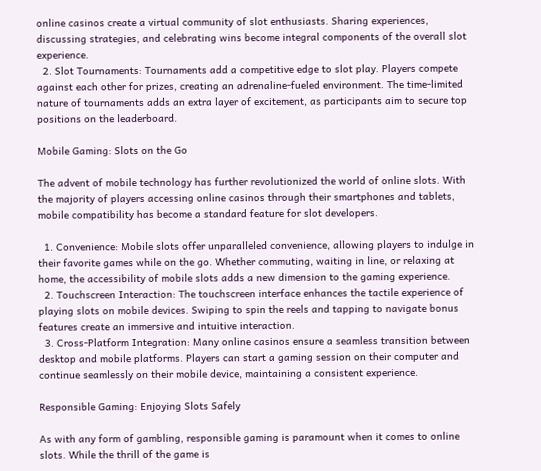online casinos create a virtual community of slot enthusiasts. Sharing experiences, discussing strategies, and celebrating wins become integral components of the overall slot experience.
  2. Slot Tournaments: Tournaments add a competitive edge to slot play. Players compete against each other for prizes, creating an adrenaline-fueled environment. The time-limited nature of tournaments adds an extra layer of excitement, as participants aim to secure top positions on the leaderboard.

Mobile Gaming: Slots on the Go

The advent of mobile technology has further revolutionized the world of online slots. With the majority of players accessing online casinos through their smartphones and tablets, mobile compatibility has become a standard feature for slot developers.

  1. Convenience: Mobile slots offer unparalleled convenience, allowing players to indulge in their favorite games while on the go. Whether commuting, waiting in line, or relaxing at home, the accessibility of mobile slots adds a new dimension to the gaming experience.
  2. Touchscreen Interaction: The touchscreen interface enhances the tactile experience of playing slots on mobile devices. Swiping to spin the reels and tapping to navigate bonus features create an immersive and intuitive interaction.
  3. Cross-Platform Integration: Many online casinos ensure a seamless transition between desktop and mobile platforms. Players can start a gaming session on their computer and continue seamlessly on their mobile device, maintaining a consistent experience.

Responsible Gaming: Enjoying Slots Safely

As with any form of gambling, responsible gaming is paramount when it comes to online slots. While the thrill of the game is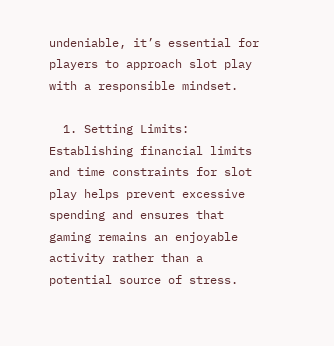undeniable, it’s essential for players to approach slot play with a responsible mindset.

  1. Setting Limits: Establishing financial limits and time constraints for slot play helps prevent excessive spending and ensures that gaming remains an enjoyable activity rather than a potential source of stress.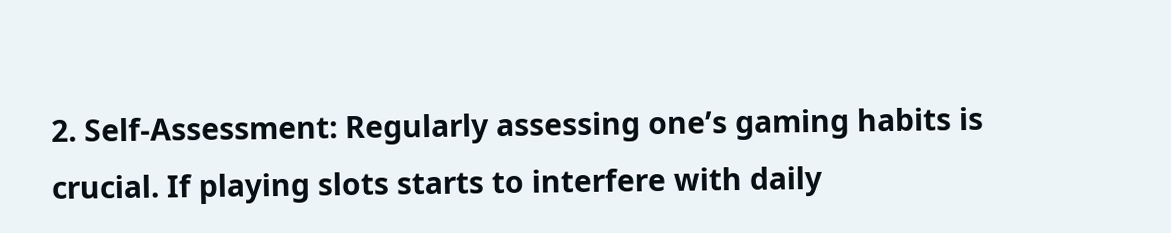2. Self-Assessment: Regularly assessing one’s gaming habits is crucial. If playing slots starts to interfere with daily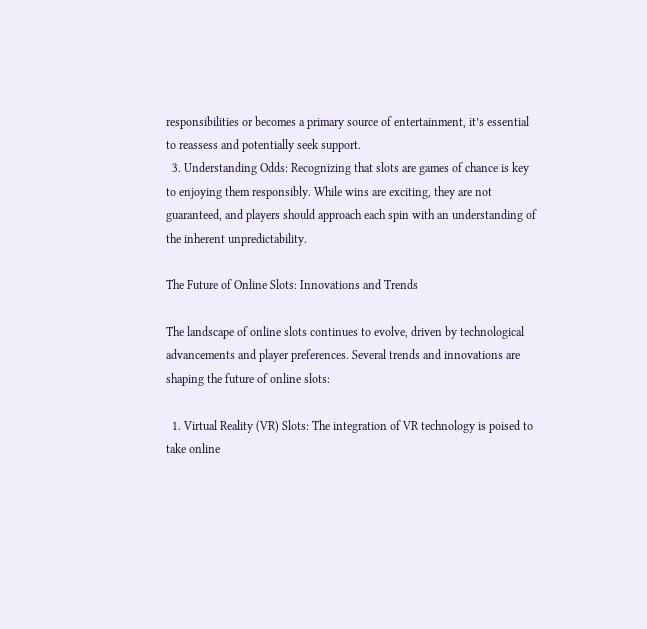responsibilities or becomes a primary source of entertainment, it’s essential to reassess and potentially seek support.
  3. Understanding Odds: Recognizing that slots are games of chance is key to enjoying them responsibly. While wins are exciting, they are not guaranteed, and players should approach each spin with an understanding of the inherent unpredictability.

The Future of Online Slots: Innovations and Trends

The landscape of online slots continues to evolve, driven by technological advancements and player preferences. Several trends and innovations are shaping the future of online slots:

  1. Virtual Reality (VR) Slots: The integration of VR technology is poised to take online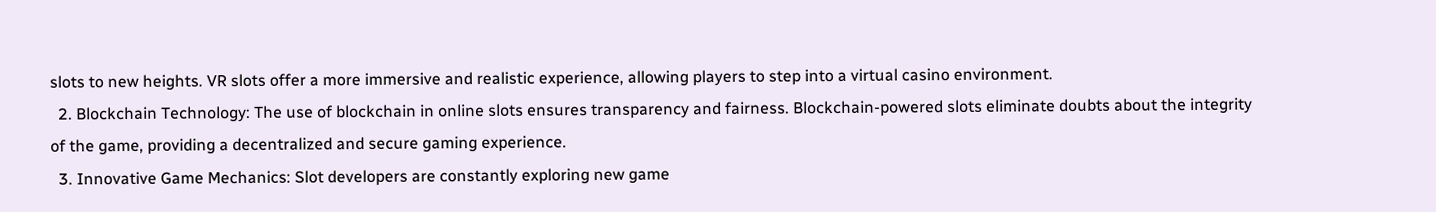slots to new heights. VR slots offer a more immersive and realistic experience, allowing players to step into a virtual casino environment.
  2. Blockchain Technology: The use of blockchain in online slots ensures transparency and fairness. Blockchain-powered slots eliminate doubts about the integrity of the game, providing a decentralized and secure gaming experience.
  3. Innovative Game Mechanics: Slot developers are constantly exploring new game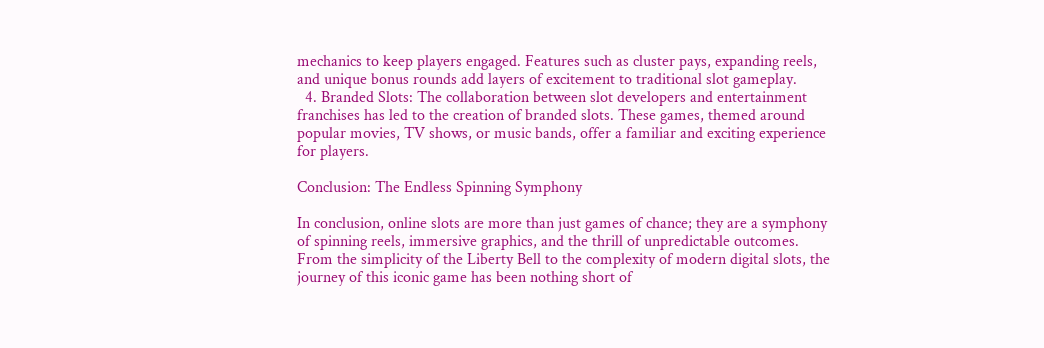mechanics to keep players engaged. Features such as cluster pays, expanding reels, and unique bonus rounds add layers of excitement to traditional slot gameplay.
  4. Branded Slots: The collaboration between slot developers and entertainment franchises has led to the creation of branded slots. These games, themed around popular movies, TV shows, or music bands, offer a familiar and exciting experience for players.

Conclusion: The Endless Spinning Symphony

In conclusion, online slots are more than just games of chance; they are a symphony of spinning reels, immersive graphics, and the thrill of unpredictable outcomes. From the simplicity of the Liberty Bell to the complexity of modern digital slots, the journey of this iconic game has been nothing short of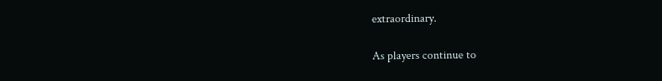extraordinary.

As players continue to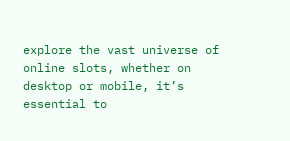explore the vast universe of online slots, whether on desktop or mobile, it’s essential to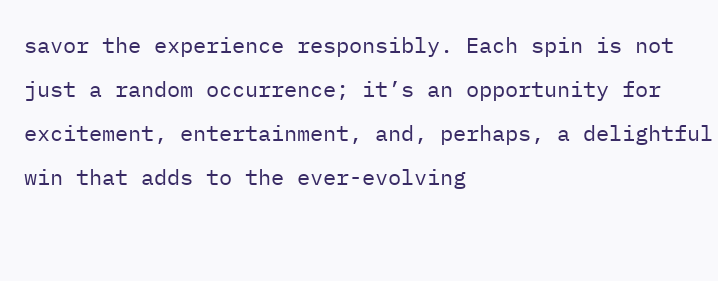savor the experience responsibly. Each spin is not just a random occurrence; it’s an opportunity for excitement, entertainment, and, perhaps, a delightful win that adds to the ever-evolving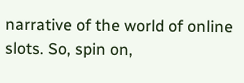narrative of the world of online slots. So, spin on,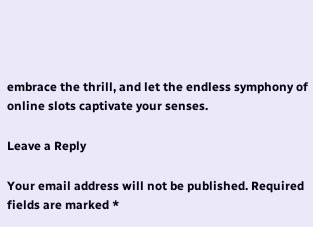embrace the thrill, and let the endless symphony of online slots captivate your senses.

Leave a Reply

Your email address will not be published. Required fields are marked *